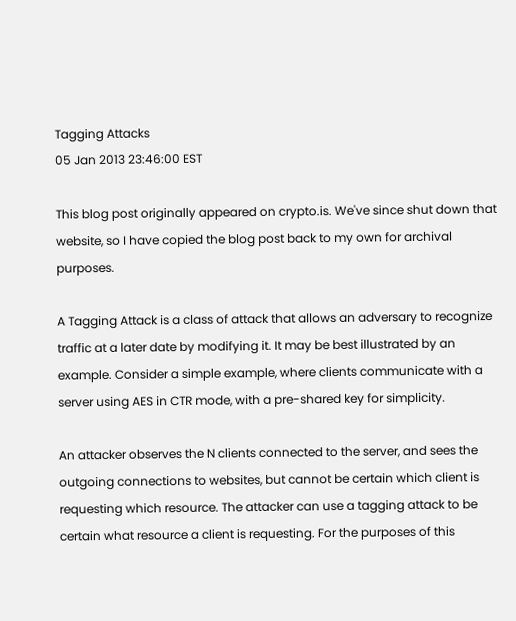Tagging Attacks
05 Jan 2013 23:46:00 EST

This blog post originally appeared on crypto.is. We've since shut down that website, so I have copied the blog post back to my own for archival purposes.

A Tagging Attack is a class of attack that allows an adversary to recognize traffic at a later date by modifying it. It may be best illustrated by an example. Consider a simple example, where clients communicate with a server using AES in CTR mode, with a pre-shared key for simplicity.

An attacker observes the N clients connected to the server, and sees the outgoing connections to websites, but cannot be certain which client is requesting which resource. The attacker can use a tagging attack to be certain what resource a client is requesting. For the purposes of this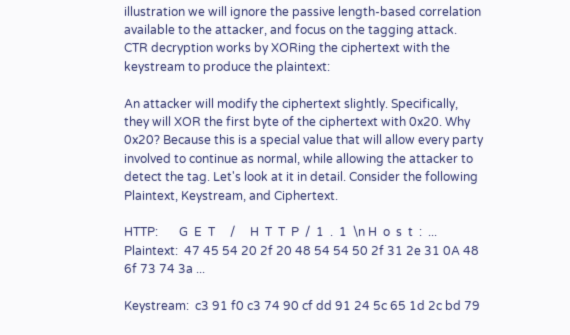illustration we will ignore the passive length-based correlation available to the attacker, and focus on the tagging attack. CTR decryption works by XORing the ciphertext with the keystream to produce the plaintext:

An attacker will modify the ciphertext slightly. Specifically, they will XOR the first byte of the ciphertext with 0x20. Why 0x20? Because this is a special value that will allow every party involved to continue as normal, while allowing the attacker to detect the tag. Let's look at it in detail. Consider the following Plaintext, Keystream, and Ciphertext.

HTTP:       G  E  T     /     H  T  T  P  /  1  .  1  \n H  o  s  t  :  ...
Plaintext:  47 45 54 20 2f 20 48 54 54 50 2f 31 2e 31 0A 48 6f 73 74 3a ...

Keystream:  c3 91 f0 c3 74 90 cf dd 91 24 5c 65 1d 2c bd 79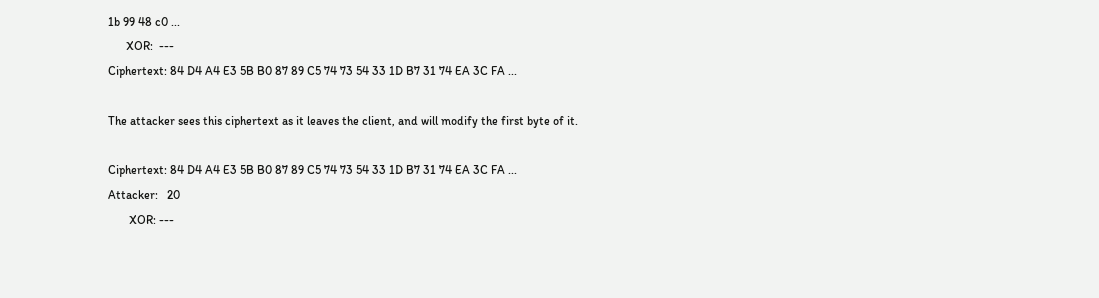1b 99 48 c0 ...
      XOR:  ---
Ciphertext: 84 D4 A4 E3 5B B0 87 89 C5 74 73 54 33 1D B7 31 74 EA 3C FA ...

The attacker sees this ciphertext as it leaves the client, and will modify the first byte of it.

Ciphertext: 84 D4 A4 E3 5B B0 87 89 C5 74 73 54 33 1D B7 31 74 EA 3C FA ...
Attacker:   20
       XOR: ---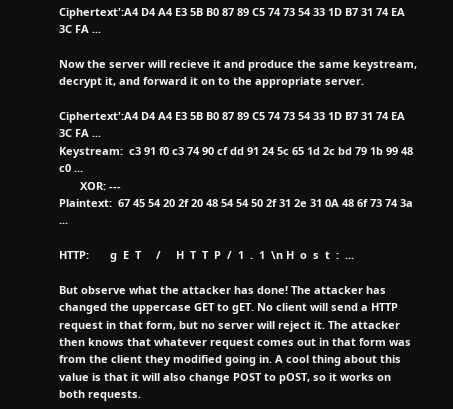Ciphertext':A4 D4 A4 E3 5B B0 87 89 C5 74 73 54 33 1D B7 31 74 EA 3C FA ...

Now the server will recieve it and produce the same keystream, decrypt it, and forward it on to the appropriate server.

Ciphertext':A4 D4 A4 E3 5B B0 87 89 C5 74 73 54 33 1D B7 31 74 EA 3C FA ...
Keystream:  c3 91 f0 c3 74 90 cf dd 91 24 5c 65 1d 2c bd 79 1b 99 48 c0 ...
       XOR: ---
Plaintext:  67 45 54 20 2f 20 48 54 54 50 2f 31 2e 31 0A 48 6f 73 74 3a ...

HTTP:       g  E  T     /     H  T  T  P  /  1  .  1  \n H  o  s  t  :  ...

But observe what the attacker has done! The attacker has changed the uppercase GET to gET. No client will send a HTTP request in that form, but no server will reject it. The attacker then knows that whatever request comes out in that form was from the client they modified going in. A cool thing about this value is that it will also change POST to pOST, so it works on both requests.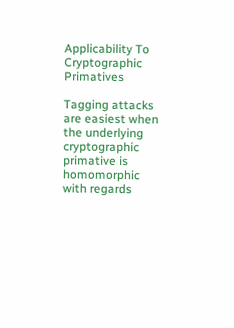Applicability To Cryptographic Primatives

Tagging attacks are easiest when the underlying cryptographic primative is homomorphic with regards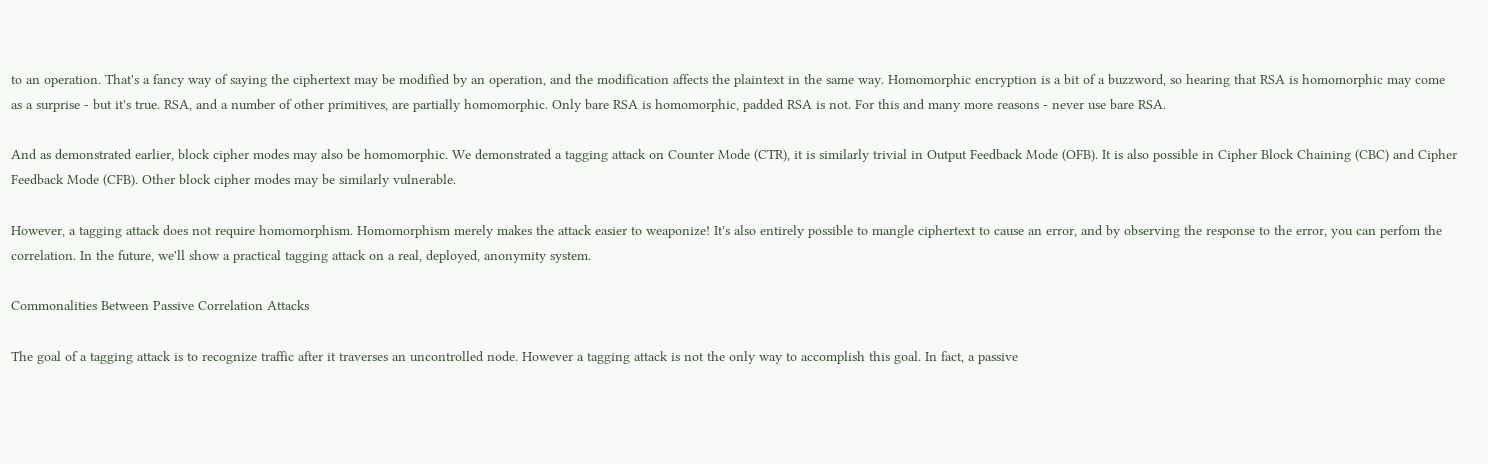to an operation. That's a fancy way of saying the ciphertext may be modified by an operation, and the modification affects the plaintext in the same way. Homomorphic encryption is a bit of a buzzword, so hearing that RSA is homomorphic may come as a surprise - but it's true. RSA, and a number of other primitives, are partially homomorphic. Only bare RSA is homomorphic, padded RSA is not. For this and many more reasons - never use bare RSA.

And as demonstrated earlier, block cipher modes may also be homomorphic. We demonstrated a tagging attack on Counter Mode (CTR), it is similarly trivial in Output Feedback Mode (OFB). It is also possible in Cipher Block Chaining (CBC) and Cipher Feedback Mode (CFB). Other block cipher modes may be similarly vulnerable.

However, a tagging attack does not require homomorphism. Homomorphism merely makes the attack easier to weaponize! It's also entirely possible to mangle ciphertext to cause an error, and by observing the response to the error, you can perfom the correlation. In the future, we'll show a practical tagging attack on a real, deployed, anonymity system.

Commonalities Between Passive Correlation Attacks

The goal of a tagging attack is to recognize traffic after it traverses an uncontrolled node. However a tagging attack is not the only way to accomplish this goal. In fact, a passive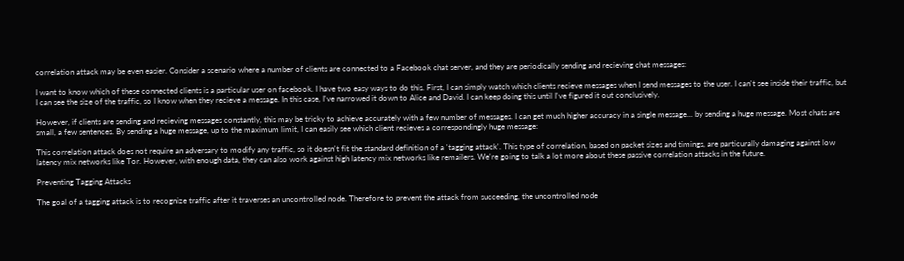correlation attack may be even easier. Consider a scenario where a number of clients are connected to a Facebook chat server, and they are periodically sending and recieving chat messages:

I want to know which of these connected clients is a particular user on facebook. I have two easy ways to do this. First, I can simply watch which clients recieve messages when I send messages to the user. I can't see inside their traffic, but I can see the size of the traffic, so I know when they recieve a message. In this case, I've narrowed it down to Alice and David. I can keep doing this until I've figured it out conclusively.

However, if clients are sending and recieving messages constantly, this may be tricky to achieve accurately with a few number of messages. I can get much higher accuracy in a single message... by sending a huge message. Most chats are small, a few sentences. By sending a huge message, up to the maximum limit, I can easily see which client recieves a correspondingly huge message:

This correlation attack does not require an adversary to modify any traffic, so it doesn't fit the standard definition of a 'tagging attack'. This type of correlation, based on packet sizes and timings, are particurally damaging against low latency mix networks like Tor. However, with enough data, they can also work against high latency mix networks like remailers. We're going to talk a lot more about these passive correlation attacks in the future.

Preventing Tagging Attacks

The goal of a tagging attack is to recognize traffic after it traverses an uncontrolled node. Therefore to prevent the attack from succeeding, the uncontrolled node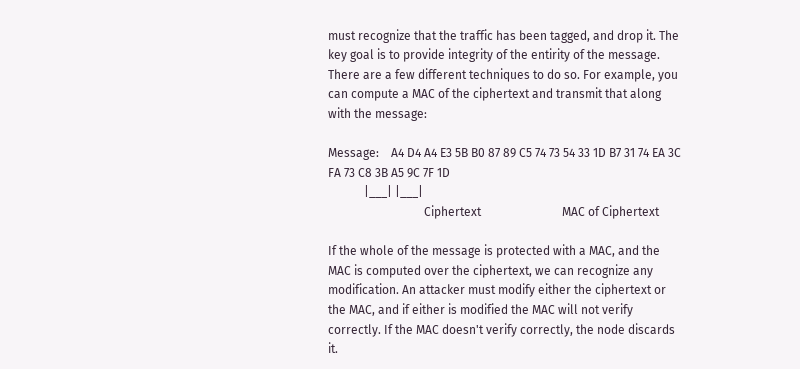must recognize that the traffic has been tagged, and drop it. The key goal is to provide integrity of the entirity of the message. There are a few different techniques to do so. For example, you can compute a MAC of the ciphertext and transmit that along with the message:

Message:    A4 D4 A4 E3 5B B0 87 89 C5 74 73 54 33 1D B7 31 74 EA 3C FA 73 C8 3B A5 9C 7F 1D
            |___| |___|
                                Ciphertext                           MAC of Ciphertext

If the whole of the message is protected with a MAC, and the MAC is computed over the ciphertext, we can recognize any modification. An attacker must modify either the ciphertext or the MAC, and if either is modified the MAC will not verify correctly. If the MAC doesn't verify correctly, the node discards it.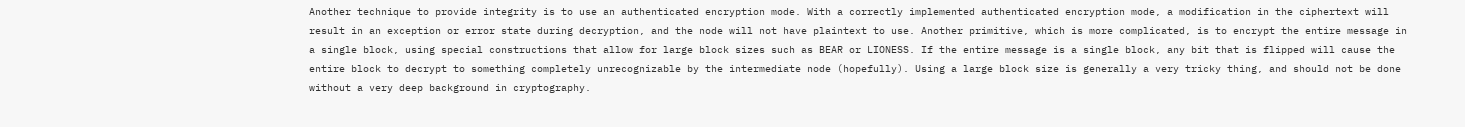Another technique to provide integrity is to use an authenticated encryption mode. With a correctly implemented authenticated encryption mode, a modification in the ciphertext will result in an exception or error state during decryption, and the node will not have plaintext to use. Another primitive, which is more complicated, is to encrypt the entire message in a single block, using special constructions that allow for large block sizes such as BEAR or LIONESS. If the entire message is a single block, any bit that is flipped will cause the entire block to decrypt to something completely unrecognizable by the intermediate node (hopefully). Using a large block size is generally a very tricky thing, and should not be done without a very deep background in cryptography.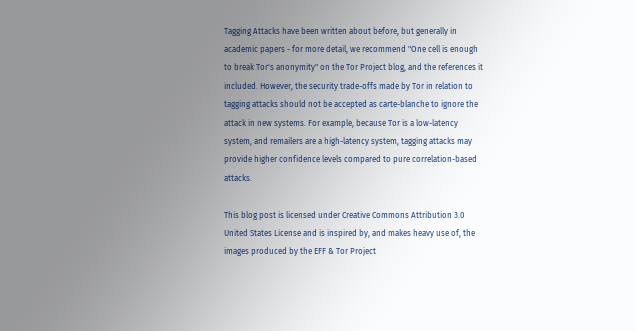Tagging Attacks have been written about before, but generally in academic papers - for more detail, we recommend "One cell is enough to break Tor's anonymity" on the Tor Project blog, and the references it included. However, the security trade-offs made by Tor in relation to tagging attacks should not be accepted as carte-blanche to ignore the attack in new systems. For example, because Tor is a low-latency system, and remailers are a high-latency system, tagging attacks may provide higher confidence levels compared to pure correlation-based attacks.

This blog post is licensed under Creative Commons Attribution 3.0 United States License and is inspired by, and makes heavy use of, the images produced by the EFF & Tor Project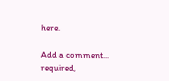here.

Add a comment...
required,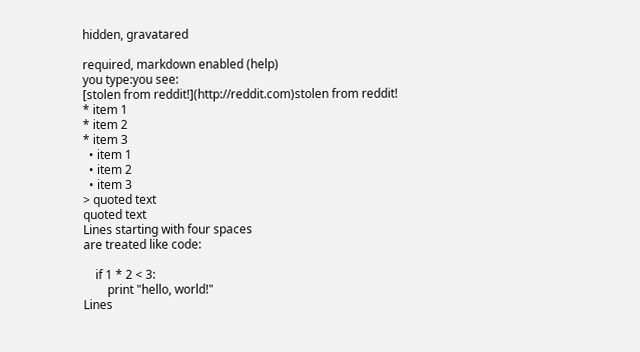hidden, gravatared

required, markdown enabled (help)
you type:you see:
[stolen from reddit!](http://reddit.com)stolen from reddit!
* item 1
* item 2
* item 3
  • item 1
  • item 2
  • item 3
> quoted text
quoted text
Lines starting with four spaces
are treated like code:

    if 1 * 2 < 3:
        print "hello, world!"
Lines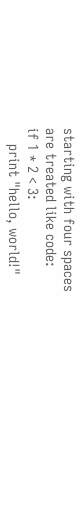starting with four spaces
are treated like code:
if 1 * 2 < 3:
    print "hello, world!"